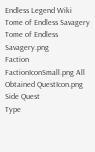Endless Legend Wiki
Tome of Endless Savagery
Tome of Endless Savagery.png
Faction FactionIconSmall.png All
Obtained QuestIcon.png Side Quest
Type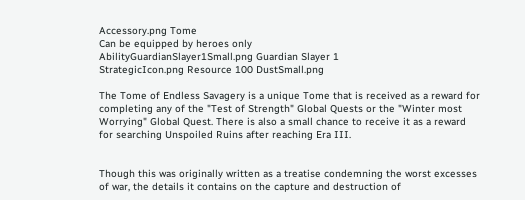Accessory.png Tome
Can be equipped by heroes only
AbilityGuardianSlayer1Small.png Guardian Slayer 1
StrategicIcon.png Resource 100 DustSmall.png

The Tome of Endless Savagery is a unique Tome that is received as a reward for completing any of the "Test of Strength" Global Quests or the "Winter most Worrying" Global Quest. There is also a small chance to receive it as a reward for searching Unspoiled Ruins after reaching Era III.


Though this was originally written as a treatise condemning the worst excesses of war, the details it contains on the capture and destruction of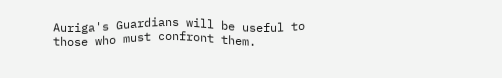Auriga's Guardians will be useful to those who must confront them.